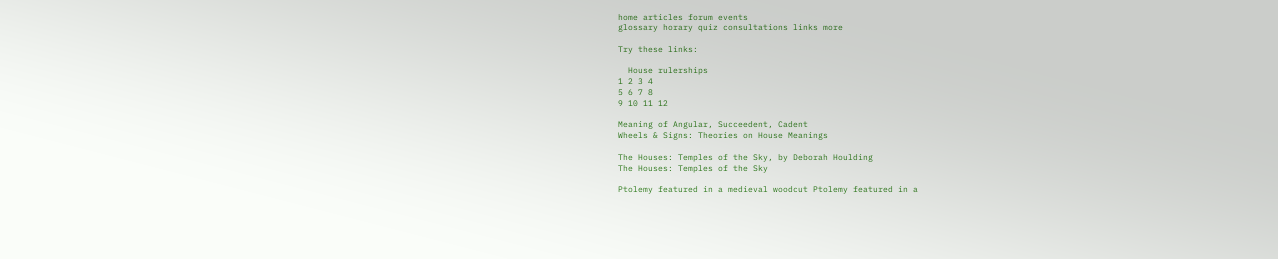home articles forum events
glossary horary quiz consultations links more

Try these links:

  House rulerships
1 2 3 4
5 6 7 8
9 10 11 12

Meaning of Angular, Succeedent, Cadent
Wheels & Signs: Theories on House Meanings

The Houses: Temples of the Sky, by Deborah Houlding
The Houses: Temples of the Sky

Ptolemy featured in a medieval woodcut Ptolemy featured in a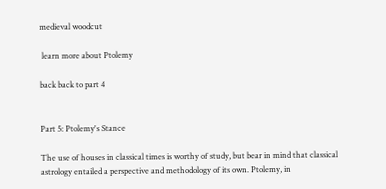medieval woodcut

 learn more about Ptolemy

back back to part 4


Part 5: Ptolemy's Stance

The use of houses in classical times is worthy of study, but bear in mind that classical astrology entailed a perspective and methodology of its own. Ptolemy, in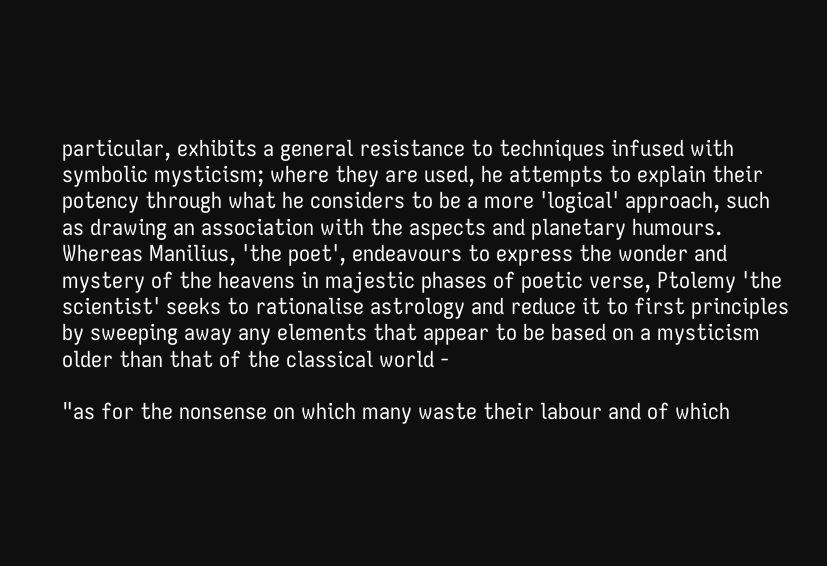particular, exhibits a general resistance to techniques infused with symbolic mysticism; where they are used, he attempts to explain their potency through what he considers to be a more 'logical' approach, such as drawing an association with the aspects and planetary humours. Whereas Manilius, 'the poet', endeavours to express the wonder and mystery of the heavens in majestic phases of poetic verse, Ptolemy 'the scientist' seeks to rationalise astrology and reduce it to first principles by sweeping away any elements that appear to be based on a mysticism older than that of the classical world -

"as for the nonsense on which many waste their labour and of which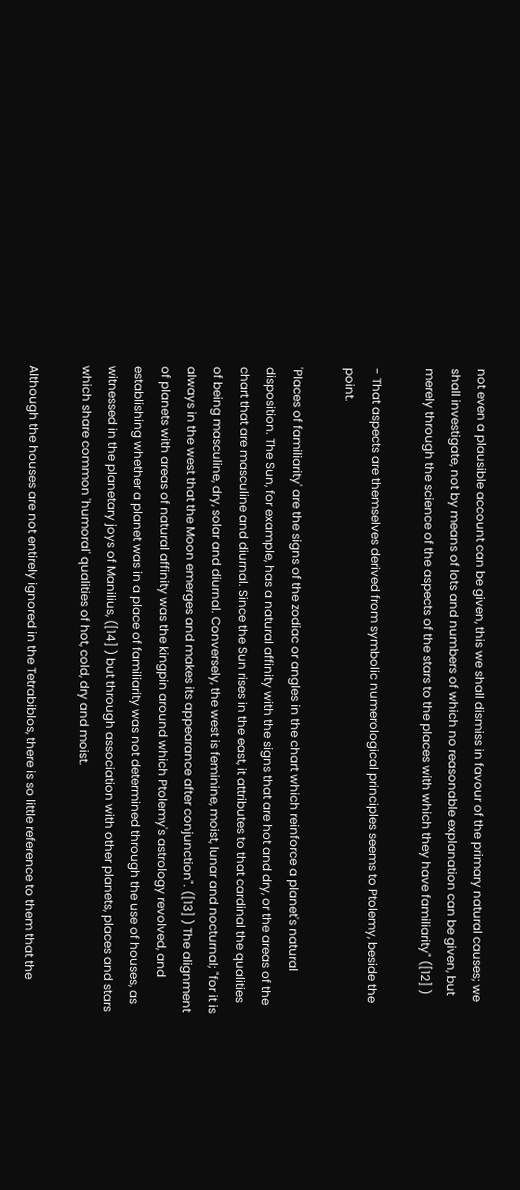not even a plausible account can be given, this we shall dismiss in favour of the primary natural causes; we shall investigate, not by means of lots and numbers of which no reasonable explanation can be given, but merely through the science of the aspects of the stars to the places with which they have familiarity" ([12] )

- That aspects are themselves derived from symbolic numerological principles seems to Ptolemy, beside the point.

'Places of familiarity' are the signs of the zodiac or angles in the chart which reinforce a planet's natural disposition. The Sun, for example, has a natural affinity with the signs that are hot and dry, or the areas of the chart that are masculine and diurnal. Since the Sun rises in the east, it attributes to that cardinal the qualities of being masculine, dry, solar and diurnal. Conversely, the west is feminine, moist, lunar and nocturnal; "for it is always in the west that the Moon emerges and makes its appearance after conjunction". ([13] ) The alignment of planets with areas of natural affinity was the kingpin around which Ptolemy's astrology revolved, and establishing whether a planet was in a place of familiarity was not determined through the use of houses, as witnessed in the planetary joys of Manilius, ([14] ) but through association with other planets, places and stars which share common 'humoral' qualities of hot, cold, dry and moist.

Although the houses are not entirely ignored in the Tetrabiblos, there is so little reference to them that the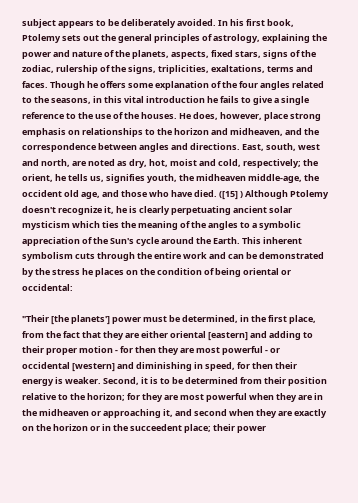subject appears to be deliberately avoided. In his first book, Ptolemy sets out the general principles of astrology, explaining the power and nature of the planets, aspects, fixed stars, signs of the zodiac, rulership of the signs, triplicities, exaltations, terms and faces. Though he offers some explanation of the four angles related to the seasons, in this vital introduction he fails to give a single reference to the use of the houses. He does, however, place strong emphasis on relationships to the horizon and midheaven, and the correspondence between angles and directions. East, south, west and north, are noted as dry, hot, moist and cold, respectively; the orient, he tells us, signifies youth, the midheaven middle-age, the occident old age, and those who have died. ([15] ) Although Ptolemy doesn't recognize it, he is clearly perpetuating ancient solar mysticism which ties the meaning of the angles to a symbolic appreciation of the Sun's cycle around the Earth. This inherent symbolism cuts through the entire work and can be demonstrated by the stress he places on the condition of being oriental or occidental:

"Their [the planets'] power must be determined, in the first place, from the fact that they are either oriental [eastern] and adding to their proper motion - for then they are most powerful - or occidental [western] and diminishing in speed, for then their energy is weaker. Second, it is to be determined from their position relative to the horizon; for they are most powerful when they are in the midheaven or approaching it, and second when they are exactly on the horizon or in the succeedent place; their power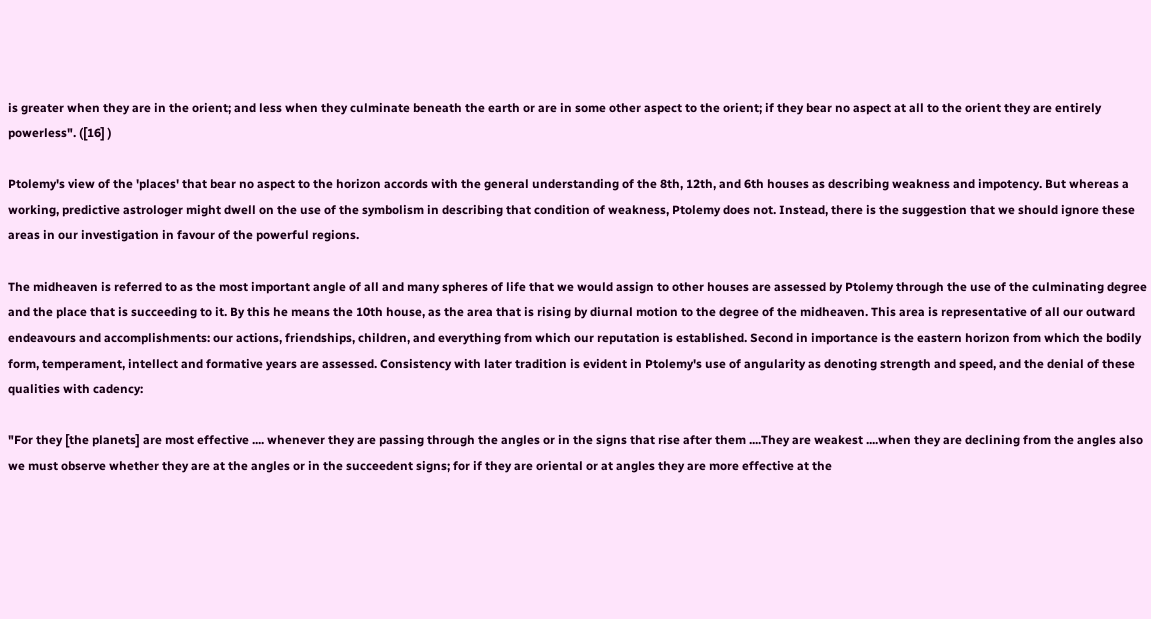is greater when they are in the orient; and less when they culminate beneath the earth or are in some other aspect to the orient; if they bear no aspect at all to the orient they are entirely powerless". ([16] )

Ptolemy's view of the 'places' that bear no aspect to the horizon accords with the general understanding of the 8th, 12th, and 6th houses as describing weakness and impotency. But whereas a working, predictive astrologer might dwell on the use of the symbolism in describing that condition of weakness, Ptolemy does not. Instead, there is the suggestion that we should ignore these areas in our investigation in favour of the powerful regions.

The midheaven is referred to as the most important angle of all and many spheres of life that we would assign to other houses are assessed by Ptolemy through the use of the culminating degree and the place that is succeeding to it. By this he means the 10th house, as the area that is rising by diurnal motion to the degree of the midheaven. This area is representative of all our outward endeavours and accomplishments: our actions, friendships, children, and everything from which our reputation is established. Second in importance is the eastern horizon from which the bodily form, temperament, intellect and formative years are assessed. Consistency with later tradition is evident in Ptolemy's use of angularity as denoting strength and speed, and the denial of these qualities with cadency:

"For they [the planets] are most effective .... whenever they are passing through the angles or in the signs that rise after them ....They are weakest ....when they are declining from the angles also we must observe whether they are at the angles or in the succeedent signs; for if they are oriental or at angles they are more effective at the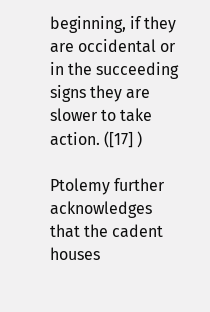beginning, if they are occidental or in the succeeding signs they are slower to take action. ([17] )

Ptolemy further acknowledges that the cadent houses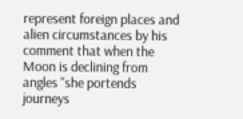represent foreign places and alien circumstances by his comment that when the Moon is declining from angles "she portends journeys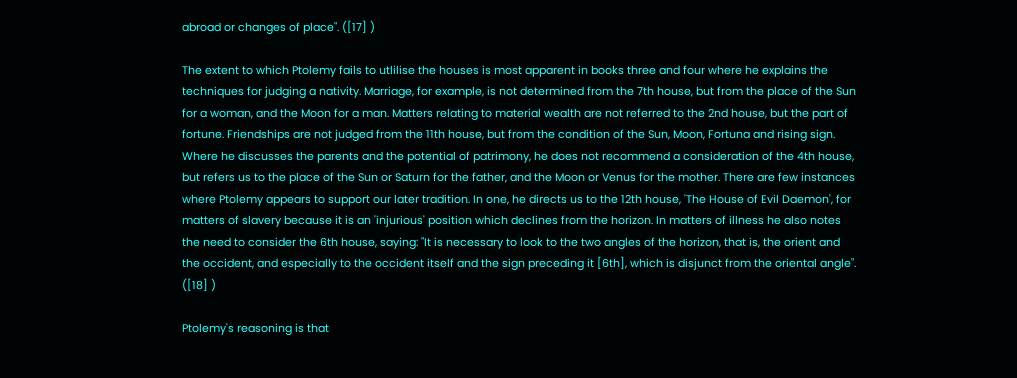abroad or changes of place". ([17] )

The extent to which Ptolemy fails to utlilise the houses is most apparent in books three and four where he explains the techniques for judging a nativity. Marriage, for example, is not determined from the 7th house, but from the place of the Sun for a woman, and the Moon for a man. Matters relating to material wealth are not referred to the 2nd house, but the part of fortune. Friendships are not judged from the 11th house, but from the condition of the Sun, Moon, Fortuna and rising sign. Where he discusses the parents and the potential of patrimony, he does not recommend a consideration of the 4th house, but refers us to the place of the Sun or Saturn for the father, and the Moon or Venus for the mother. There are few instances where Ptolemy appears to support our later tradition. In one, he directs us to the 12th house, 'The House of Evil Daemon', for matters of slavery because it is an 'injurious' position which declines from the horizon. In matters of illness he also notes the need to consider the 6th house, saying: "It is necessary to look to the two angles of the horizon, that is, the orient and the occident, and especially to the occident itself and the sign preceding it [6th], which is disjunct from the oriental angle". ([18] )

Ptolemy's reasoning is that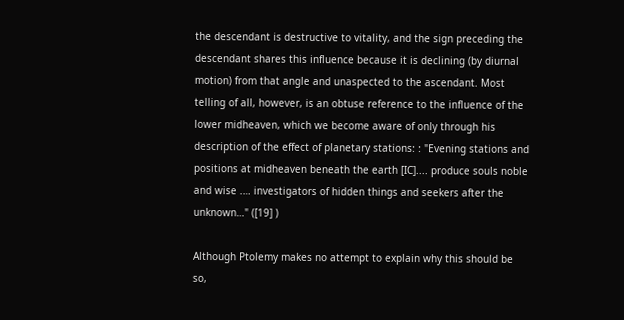the descendant is destructive to vitality, and the sign preceding the descendant shares this influence because it is declining (by diurnal motion) from that angle and unaspected to the ascendant. Most telling of all, however, is an obtuse reference to the influence of the lower midheaven, which we become aware of only through his description of the effect of planetary stations: : "Evening stations and positions at midheaven beneath the earth [IC].... produce souls noble and wise .… investigators of hidden things and seekers after the unknown…" ([19] )

Although Ptolemy makes no attempt to explain why this should be so,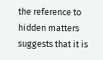the reference to hidden matters suggests that it is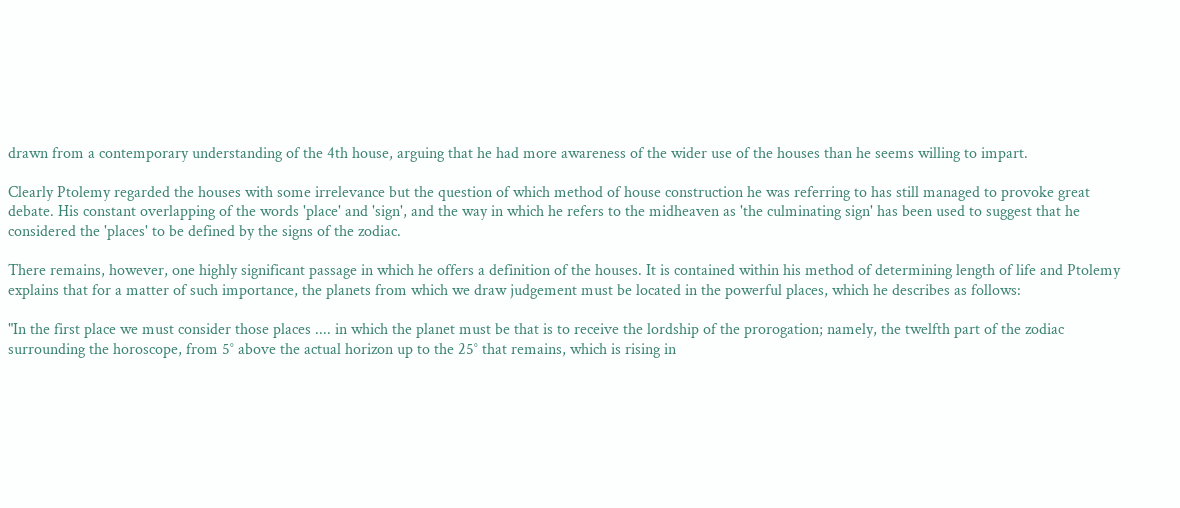drawn from a contemporary understanding of the 4th house, arguing that he had more awareness of the wider use of the houses than he seems willing to impart.

Clearly Ptolemy regarded the houses with some irrelevance but the question of which method of house construction he was referring to has still managed to provoke great debate. His constant overlapping of the words 'place' and 'sign', and the way in which he refers to the midheaven as 'the culminating sign' has been used to suggest that he considered the 'places' to be defined by the signs of the zodiac.

There remains, however, one highly significant passage in which he offers a definition of the houses. It is contained within his method of determining length of life and Ptolemy explains that for a matter of such importance, the planets from which we draw judgement must be located in the powerful places, which he describes as follows:

"In the first place we must consider those places .... in which the planet must be that is to receive the lordship of the prorogation; namely, the twelfth part of the zodiac surrounding the horoscope, from 5° above the actual horizon up to the 25° that remains, which is rising in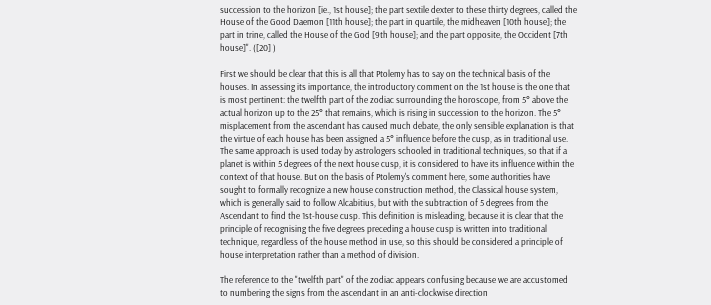succession to the horizon [ie., 1st house]; the part sextile dexter to these thirty degrees, called the House of the Good Daemon [11th house]; the part in quartile, the midheaven [10th house]; the part in trine, called the House of the God [9th house]; and the part opposite, the Occident [7th house]". ([20] )

First we should be clear that this is all that Ptolemy has to say on the technical basis of the houses. In assessing its importance, the introductory comment on the 1st house is the one that is most pertinent: the twelfth part of the zodiac surrounding the horoscope, from 5° above the actual horizon up to the 25° that remains, which is rising in succession to the horizon. The 5° misplacement from the ascendant has caused much debate, the only sensible explanation is that the virtue of each house has been assigned a 5° influence before the cusp, as in traditional use. The same approach is used today by astrologers schooled in traditional techniques, so that if a planet is within 5 degrees of the next house cusp, it is considered to have its influence within the context of that house. But on the basis of Ptolemy's comment here, some authorities have sought to formally recognize a new house construction method, the Classical house system, which is generally said to follow Alcabitius, but with the subtraction of 5 degrees from the Ascendant to find the 1st-house cusp. This definition is misleading, because it is clear that the principle of recognising the five degrees preceding a house cusp is written into traditional technique, regardless of the house method in use, so this should be considered a principle of house interpretation rather than a method of division.

The reference to the "twelfth part" of the zodiac appears confusing because we are accustomed to numbering the signs from the ascendant in an anti-clockwise direction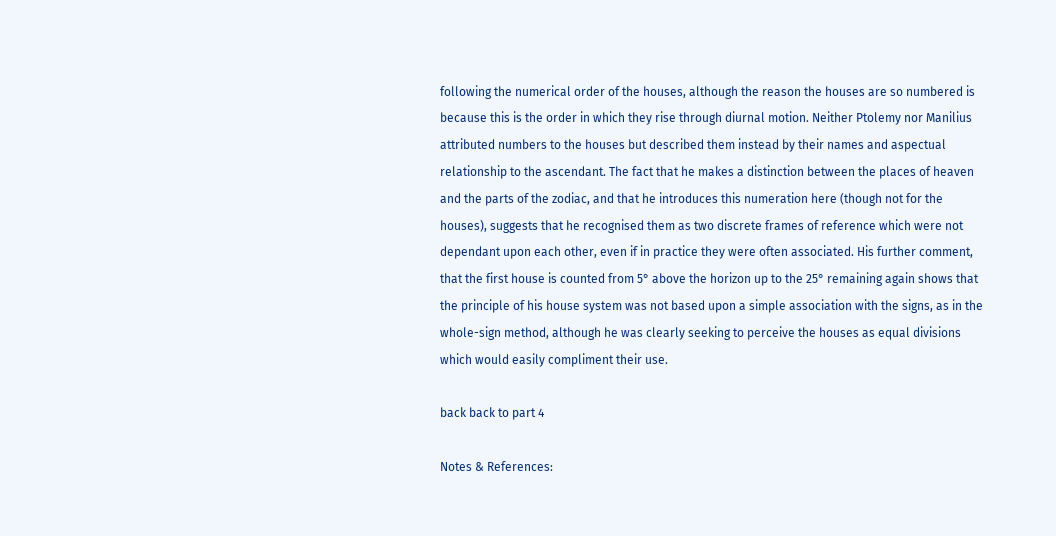following the numerical order of the houses, although the reason the houses are so numbered is because this is the order in which they rise through diurnal motion. Neither Ptolemy nor Manilius attributed numbers to the houses but described them instead by their names and aspectual relationship to the ascendant. The fact that he makes a distinction between the places of heaven and the parts of the zodiac, and that he introduces this numeration here (though not for the houses), suggests that he recognised them as two discrete frames of reference which were not dependant upon each other, even if in practice they were often associated. His further comment, that the first house is counted from 5° above the horizon up to the 25° remaining again shows that the principle of his house system was not based upon a simple association with the signs, as in the whole-sign method, although he was clearly seeking to perceive the houses as equal divisions which would easily compliment their use.

back back to part 4

Notes & References: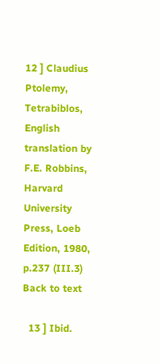12 ] Claudius Ptolemy, Tetrabiblos, English translation by F.E. Robbins, Harvard University Press, Loeb Edition, 1980, p.237 (III.3)
Back to text

  13 ] Ibid.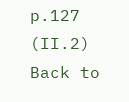p.127 (II.2)
Back to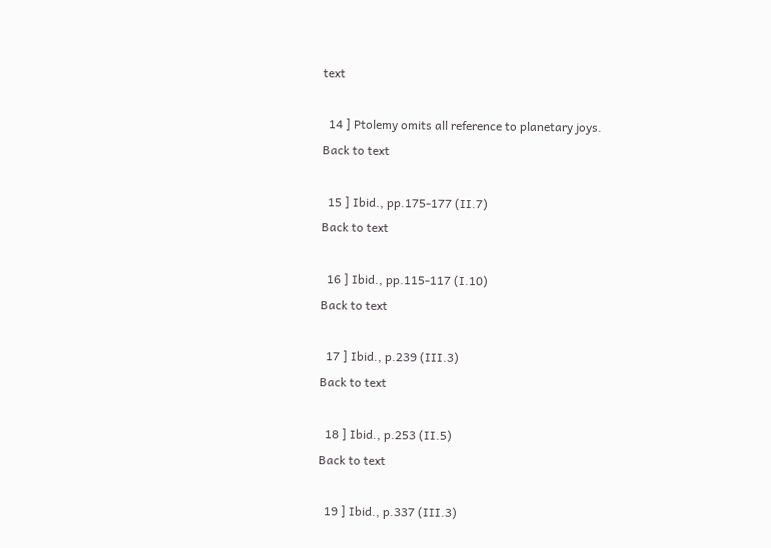text

  14 ] Ptolemy omits all reference to planetary joys.
Back to text

  15 ] Ibid., pp.175-177 (II.7)
Back to text

  16 ] Ibid., pp.115-117 (I.10)
Back to text

  17 ] Ibid., p.239 (III.3)
Back to text

  18 ] Ibid., p.253 (II.5)
Back to text

  19 ] Ibid., p.337 (III.3)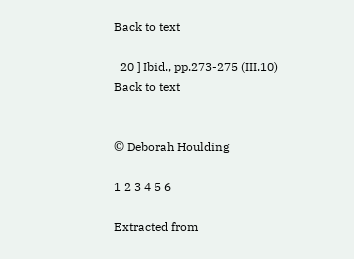Back to text

  20 ] Ibid., pp.273-275 (III.10)
Back to text


© Deborah Houlding

1 2 3 4 5 6

Extracted from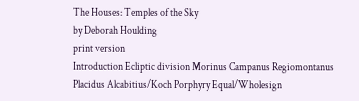The Houses: Temples of the Sky
by Deborah Houlding
print version
Introduction Ecliptic division Morinus Campanus Regiomontanus Placidus Alcabitius/Koch Porphyry Equal/Wholesign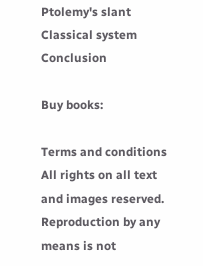Ptolemy's slant Classical system Conclusion

Buy books:

Terms and conditions
All rights on all text and images reserved. Reproduction by any means is not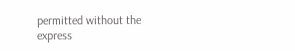permitted without the express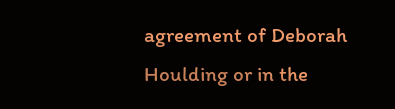agreement of Deborah Houlding or in the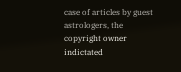case of articles by guest astrologers, the copyright owner indictated